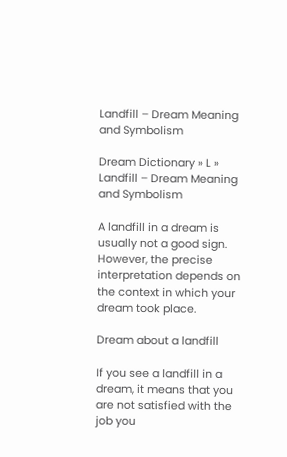Landfill – Dream Meaning and Symbolism

Dream Dictionary » L » Landfill – Dream Meaning and Symbolism

A landfill in a dream is usually not a good sign. However, the precise interpretation depends on the context in which your dream took place.

Dream about a landfill

If you see a landfill in a dream, it means that you are not satisfied with the job you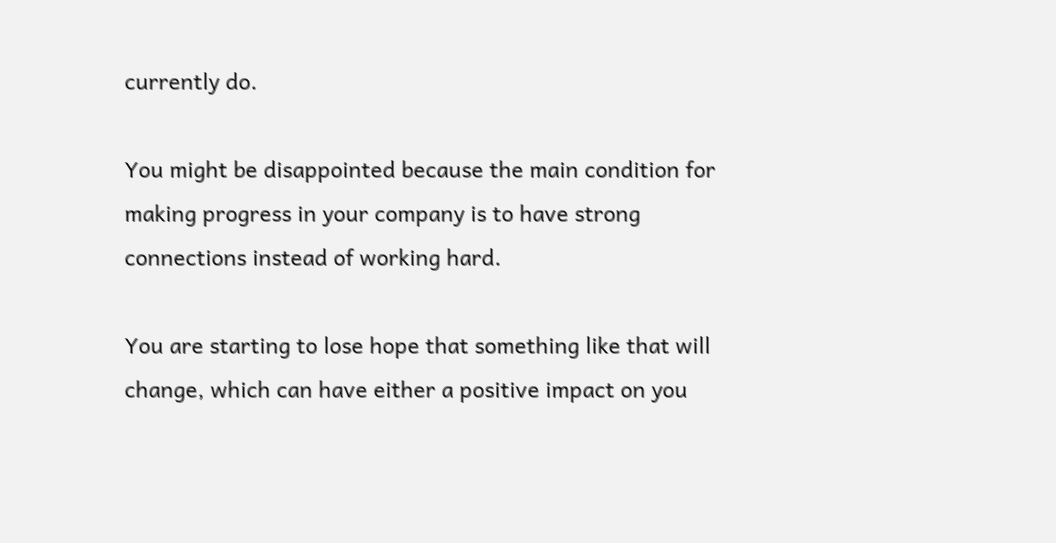currently do.

You might be disappointed because the main condition for making progress in your company is to have strong connections instead of working hard.

You are starting to lose hope that something like that will change, which can have either a positive impact on you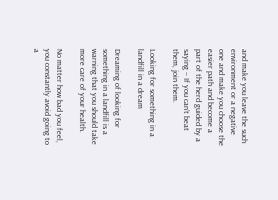and make you leave the such environment or a negative one and make you choose the easier path and become a part of the herd guided by a saying – If you can’t beat them, join them.

Looking for something in a landfill in a dream

Dreaming of looking for something in a landfill is a warning that you should take more care of your health.

No matter how bad you feel, you constantly avoid going to a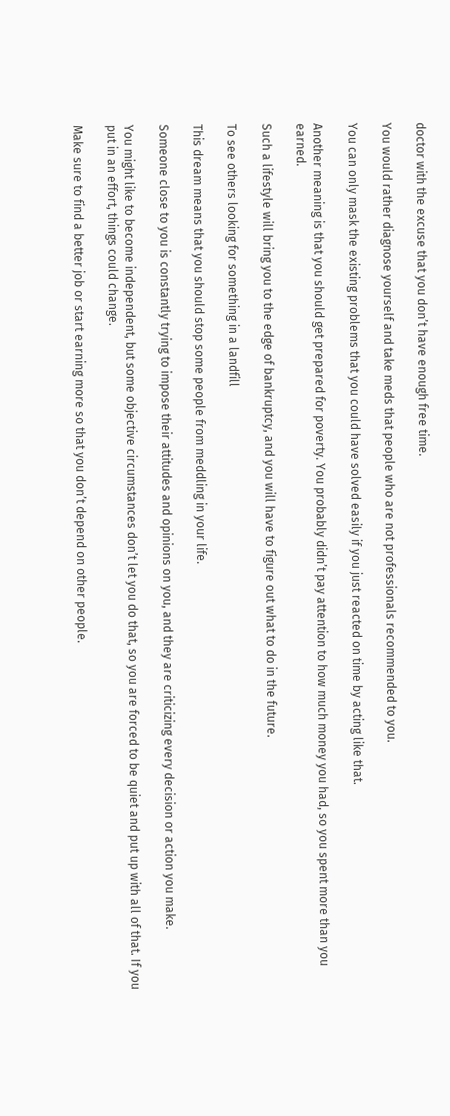doctor with the excuse that you don’t have enough free time.

You would rather diagnose yourself and take meds that people who are not professionals recommended to you.

You can only mask the existing problems that you could have solved easily if you just reacted on time by acting like that.

Another meaning is that you should get prepared for poverty. You probably didn’t pay attention to how much money you had, so you spent more than you earned.

Such a lifestyle will bring you to the edge of bankruptcy, and you will have to figure out what to do in the future.

To see others looking for something in a landfill

This dream means that you should stop some people from meddling in your life.

Someone close to you is constantly trying to impose their attitudes and opinions on you, and they are criticizing every decision or action you make.

You might like to become independent, but some objective circumstances don’t let you do that, so you are forced to be quiet and put up with all of that. If you put in an effort, things could change.

Make sure to find a better job or start earning more so that you don’t depend on other people.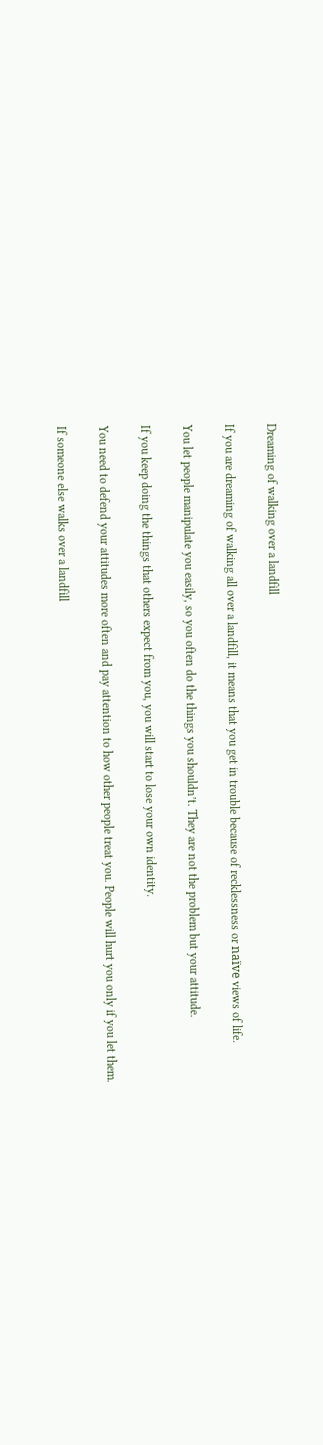Dreaming of walking over a landfill

If you are dreaming of walking all over a landfill, it means that you get in trouble because of recklessness or naïve views of life.

You let people manipulate you easily, so you often do the things you shouldn’t. They are not the problem but your attitude.

If you keep doing the things that others expect from you, you will start to lose your own identity.

You need to defend your attitudes more often and pay attention to how other people treat you. People will hurt you only if you let them.

If someone else walks over a landfill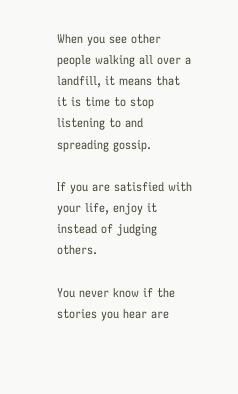When you see other people walking all over a landfill, it means that it is time to stop listening to and spreading gossip.

If you are satisfied with your life, enjoy it instead of judging others.

You never know if the stories you hear are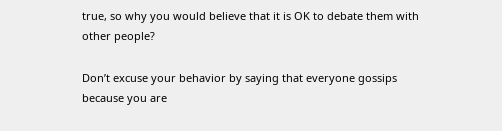true, so why you would believe that it is OK to debate them with other people?

Don’t excuse your behavior by saying that everyone gossips because you are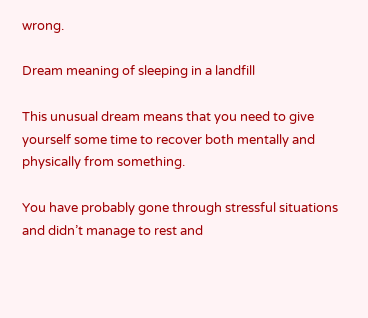wrong.

Dream meaning of sleeping in a landfill

This unusual dream means that you need to give yourself some time to recover both mentally and physically from something.

You have probably gone through stressful situations and didn’t manage to rest and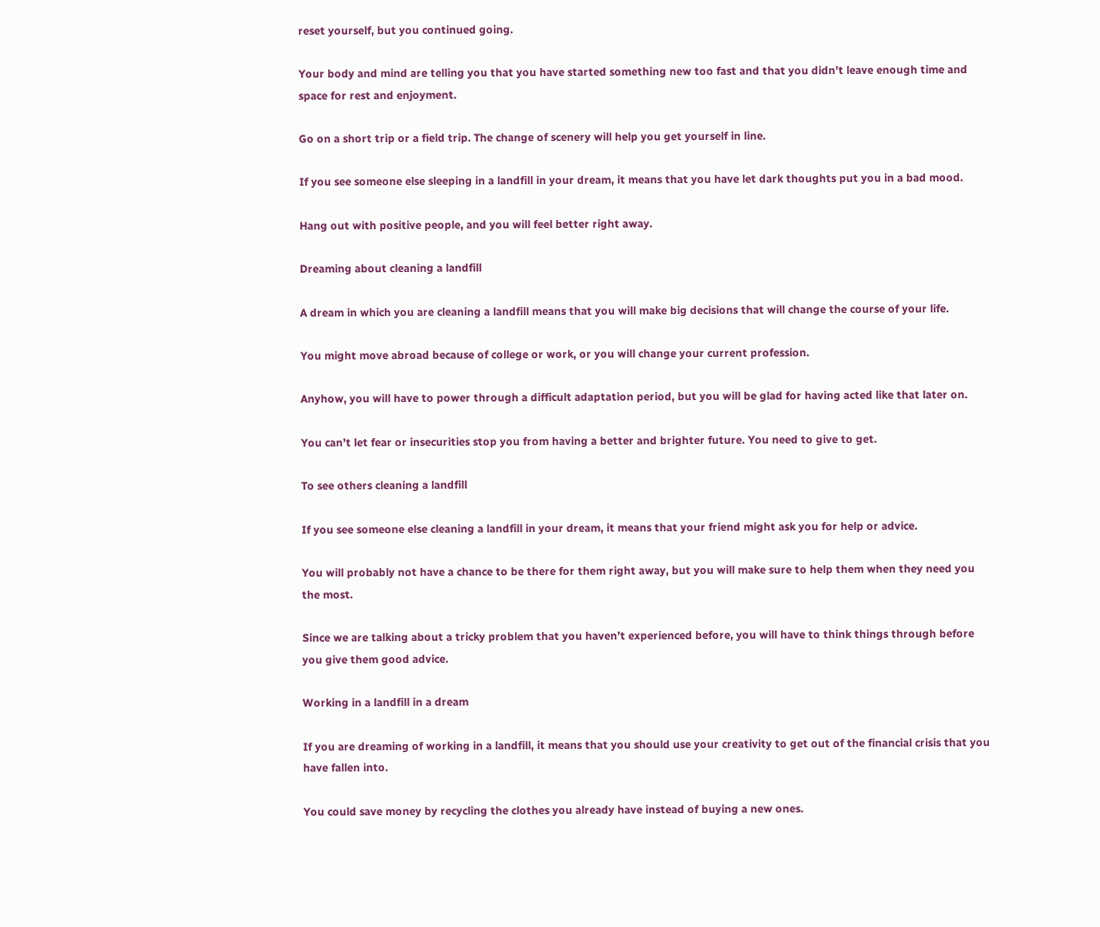reset yourself, but you continued going.

Your body and mind are telling you that you have started something new too fast and that you didn’t leave enough time and space for rest and enjoyment.

Go on a short trip or a field trip. The change of scenery will help you get yourself in line.

If you see someone else sleeping in a landfill in your dream, it means that you have let dark thoughts put you in a bad mood.

Hang out with positive people, and you will feel better right away.

Dreaming about cleaning a landfill

A dream in which you are cleaning a landfill means that you will make big decisions that will change the course of your life.

You might move abroad because of college or work, or you will change your current profession.

Anyhow, you will have to power through a difficult adaptation period, but you will be glad for having acted like that later on.

You can’t let fear or insecurities stop you from having a better and brighter future. You need to give to get.

To see others cleaning a landfill

If you see someone else cleaning a landfill in your dream, it means that your friend might ask you for help or advice.

You will probably not have a chance to be there for them right away, but you will make sure to help them when they need you the most.

Since we are talking about a tricky problem that you haven’t experienced before, you will have to think things through before you give them good advice.

Working in a landfill in a dream

If you are dreaming of working in a landfill, it means that you should use your creativity to get out of the financial crisis that you have fallen into.

You could save money by recycling the clothes you already have instead of buying a new ones.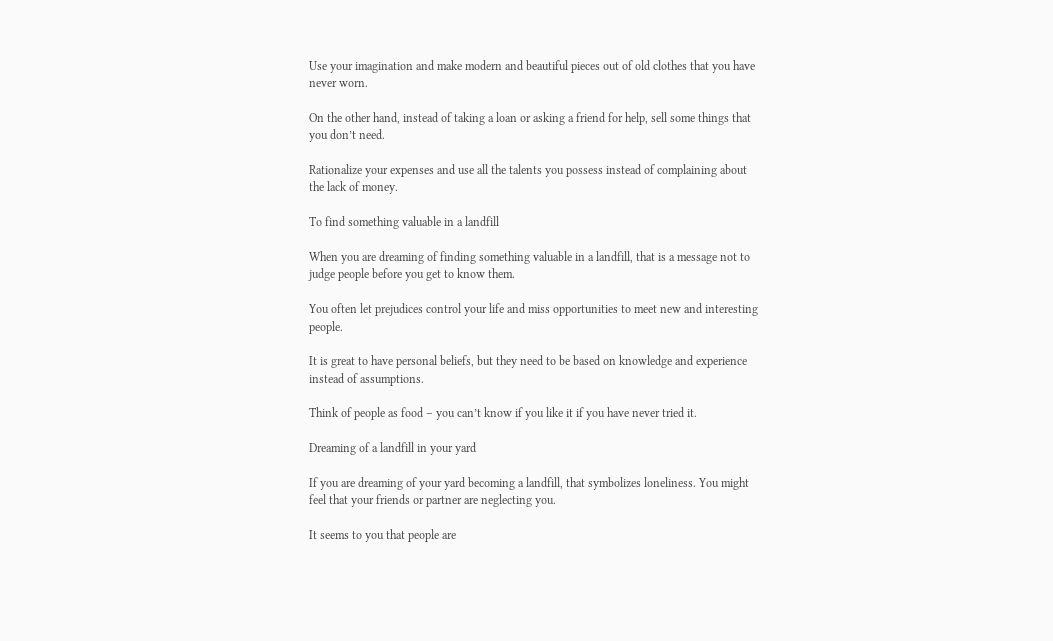Use your imagination and make modern and beautiful pieces out of old clothes that you have never worn.

On the other hand, instead of taking a loan or asking a friend for help, sell some things that you don’t need.

Rationalize your expenses and use all the talents you possess instead of complaining about the lack of money.

To find something valuable in a landfill

When you are dreaming of finding something valuable in a landfill, that is a message not to judge people before you get to know them.

You often let prejudices control your life and miss opportunities to meet new and interesting people.

It is great to have personal beliefs, but they need to be based on knowledge and experience instead of assumptions.

Think of people as food – you can’t know if you like it if you have never tried it.

Dreaming of a landfill in your yard

If you are dreaming of your yard becoming a landfill, that symbolizes loneliness. You might feel that your friends or partner are neglecting you.

It seems to you that people are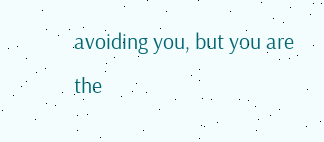avoiding you, but you are the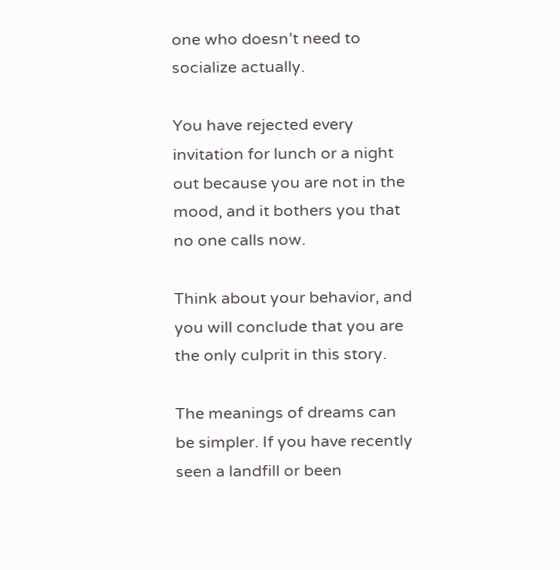one who doesn’t need to socialize actually.

You have rejected every invitation for lunch or a night out because you are not in the mood, and it bothers you that no one calls now.

Think about your behavior, and you will conclude that you are the only culprit in this story.

The meanings of dreams can be simpler. If you have recently seen a landfill or been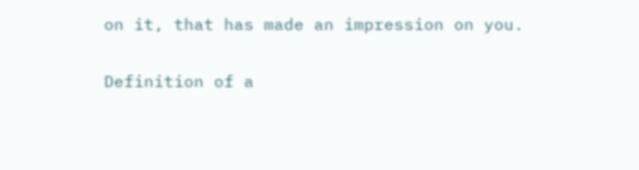on it, that has made an impression on you.

Definition of a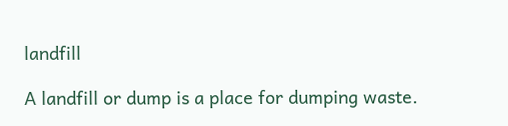landfill

A landfill or dump is a place for dumping waste.